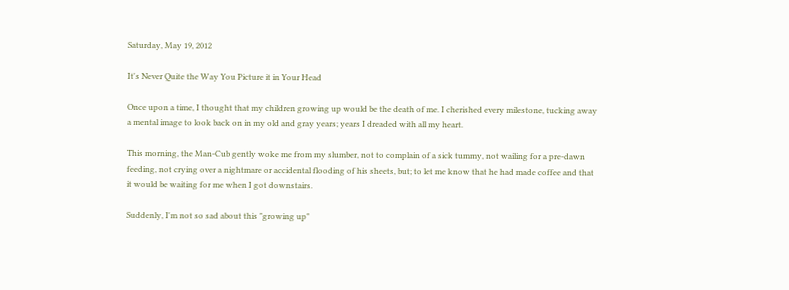Saturday, May 19, 2012

It's Never Quite the Way You Picture it in Your Head

Once upon a time, I thought that my children growing up would be the death of me. I cherished every milestone, tucking away a mental image to look back on in my old and gray years; years I dreaded with all my heart.

This morning, the Man-Cub gently woke me from my slumber, not to complain of a sick tummy, not wailing for a pre-dawn feeding, not crying over a nightmare or accidental flooding of his sheets, but; to let me know that he had made coffee and that it would be waiting for me when I got downstairs.

Suddenly, I'm not so sad about this "growing up"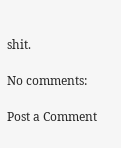shit.

No comments:

Post a Comment